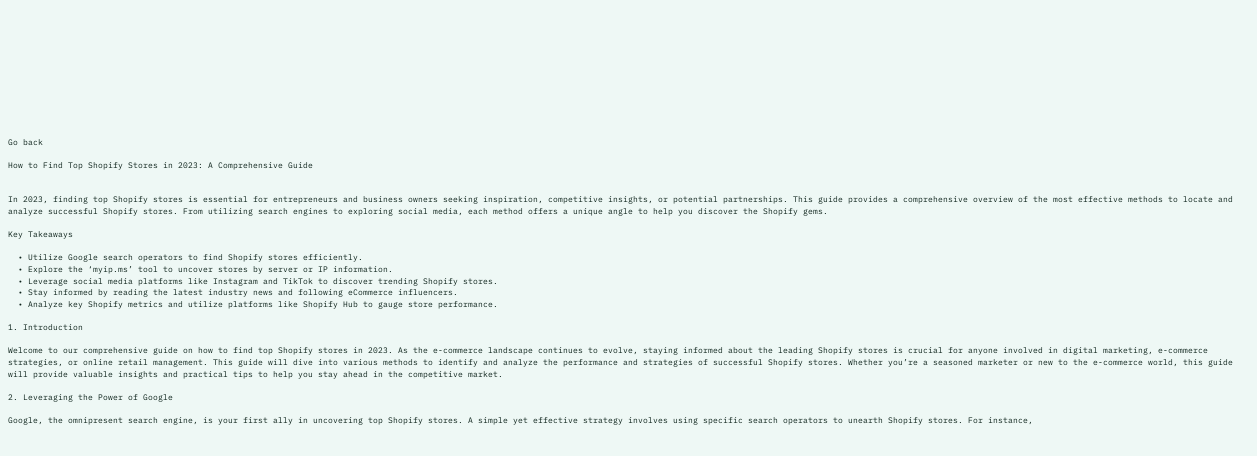Go back

How to Find Top Shopify Stores in 2023: A Comprehensive Guide


In 2023, finding top Shopify stores is essential for entrepreneurs and business owners seeking inspiration, competitive insights, or potential partnerships. This guide provides a comprehensive overview of the most effective methods to locate and analyze successful Shopify stores. From utilizing search engines to exploring social media, each method offers a unique angle to help you discover the Shopify gems.

Key Takeaways

  • Utilize Google search operators to find Shopify stores efficiently.
  • Explore the ‘myip.ms’ tool to uncover stores by server or IP information.
  • Leverage social media platforms like Instagram and TikTok to discover trending Shopify stores.
  • Stay informed by reading the latest industry news and following eCommerce influencers.
  • Analyze key Shopify metrics and utilize platforms like Shopify Hub to gauge store performance.

1. Introduction

Welcome to our comprehensive guide on how to find top Shopify stores in 2023. As the e-commerce landscape continues to evolve, staying informed about the leading Shopify stores is crucial for anyone involved in digital marketing, e-commerce strategies, or online retail management. This guide will dive into various methods to identify and analyze the performance and strategies of successful Shopify stores. Whether you’re a seasoned marketer or new to the e-commerce world, this guide will provide valuable insights and practical tips to help you stay ahead in the competitive market.

2. Leveraging the Power of Google

Google, the omnipresent search engine, is your first ally in uncovering top Shopify stores. A simple yet effective strategy involves using specific search operators to unearth Shopify stores. For instance,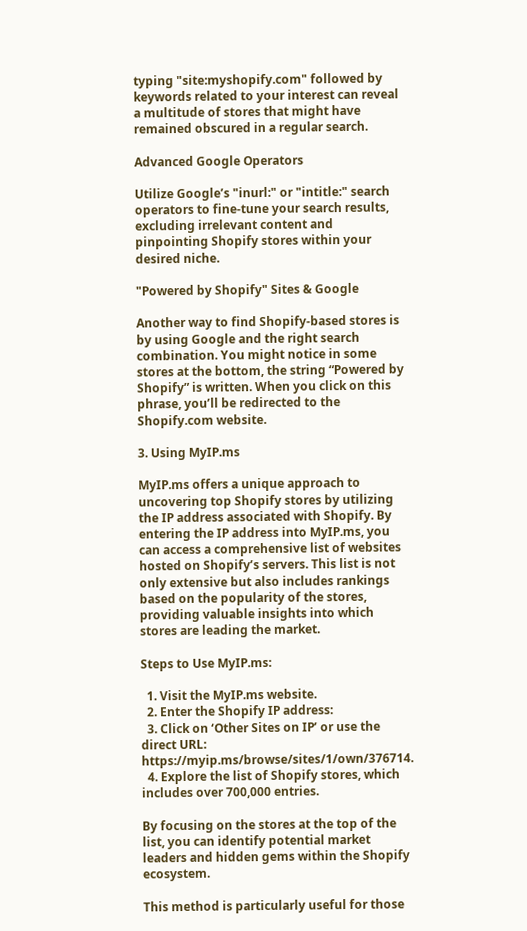typing "site:myshopify.com" followed by keywords related to your interest can reveal a multitude of stores that might have remained obscured in a regular search.

Advanced Google Operators

Utilize Google’s "inurl:" or "intitle:" search operators to fine-tune your search results, excluding irrelevant content and pinpointing Shopify stores within your desired niche.

"Powered by Shopify" Sites & Google

Another way to find Shopify-based stores is by using Google and the right search combination. You might notice in some stores at the bottom, the string “Powered by Shopify” is written. When you click on this phrase, you’ll be redirected to the Shopify.com website.

3. Using MyIP.ms

MyIP.ms offers a unique approach to uncovering top Shopify stores by utilizing the IP address associated with Shopify. By entering the IP address into MyIP.ms, you can access a comprehensive list of websites hosted on Shopify’s servers. This list is not only extensive but also includes rankings based on the popularity of the stores, providing valuable insights into which stores are leading the market.

Steps to Use MyIP.ms:

  1. Visit the MyIP.ms website.
  2. Enter the Shopify IP address:
  3. Click on ‘Other Sites on IP’ or use the direct URL: https://myip.ms/browse/sites/1/own/376714.
  4. Explore the list of Shopify stores, which includes over 700,000 entries.

By focusing on the stores at the top of the list, you can identify potential market leaders and hidden gems within the Shopify ecosystem.

This method is particularly useful for those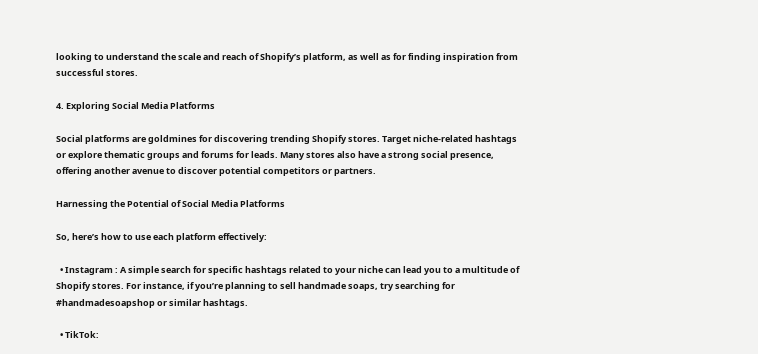looking to understand the scale and reach of Shopify’s platform, as well as for finding inspiration from successful stores.

4. Exploring Social Media Platforms

Social platforms are goldmines for discovering trending Shopify stores. Target niche-related hashtags or explore thematic groups and forums for leads. Many stores also have a strong social presence, offering another avenue to discover potential competitors or partners.

Harnessing the Potential of Social Media Platforms

So, here’s how to use each platform effectively:

  • Instagram : A simple search for specific hashtags related to your niche can lead you to a multitude of Shopify stores. For instance, if you’re planning to sell handmade soaps, try searching for #handmadesoapshop or similar hashtags.

  • TikTok: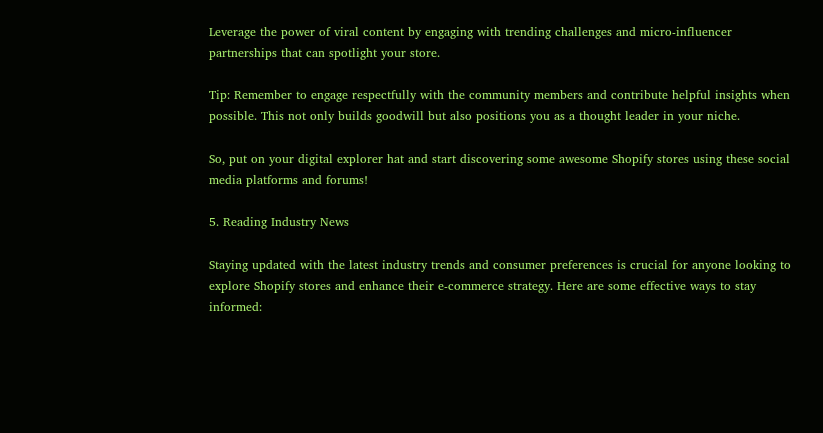Leverage the power of viral content by engaging with trending challenges and micro-influencer partnerships that can spotlight your store.

Tip: Remember to engage respectfully with the community members and contribute helpful insights when possible. This not only builds goodwill but also positions you as a thought leader in your niche.

So, put on your digital explorer hat and start discovering some awesome Shopify stores using these social media platforms and forums!

5. Reading Industry News

Staying updated with the latest industry trends and consumer preferences is crucial for anyone looking to explore Shopify stores and enhance their e-commerce strategy. Here are some effective ways to stay informed: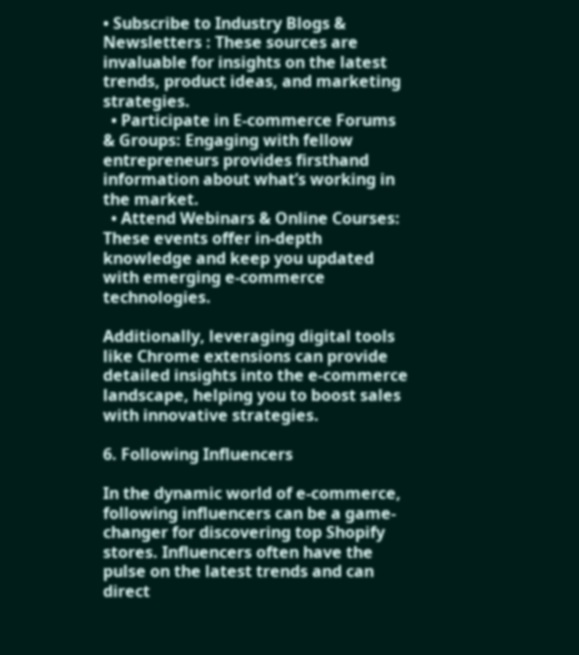• Subscribe to Industry Blogs & Newsletters : These sources are invaluable for insights on the latest trends, product ideas, and marketing strategies.
  • Participate in E-commerce Forums & Groups: Engaging with fellow entrepreneurs provides firsthand information about what’s working in the market.
  • Attend Webinars & Online Courses: These events offer in-depth knowledge and keep you updated with emerging e-commerce technologies.

Additionally, leveraging digital tools like Chrome extensions can provide detailed insights into the e-commerce landscape, helping you to boost sales with innovative strategies.

6. Following Influencers

In the dynamic world of e-commerce, following influencers can be a game-changer for discovering top Shopify stores. Influencers often have the pulse on the latest trends and can direct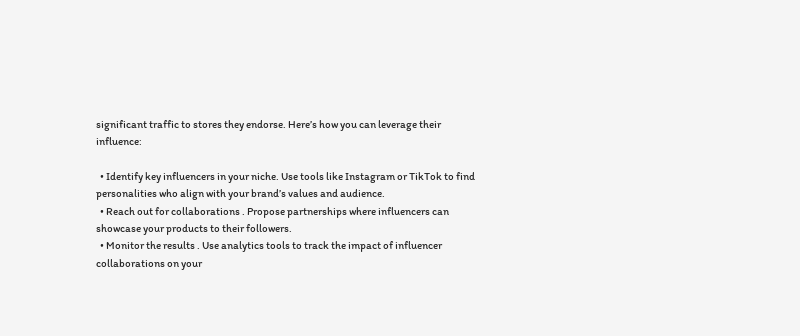significant traffic to stores they endorse. Here’s how you can leverage their influence:

  • Identify key influencers in your niche. Use tools like Instagram or TikTok to find personalities who align with your brand’s values and audience.
  • Reach out for collaborations . Propose partnerships where influencers can showcase your products to their followers.
  • Monitor the results . Use analytics tools to track the impact of influencer collaborations on your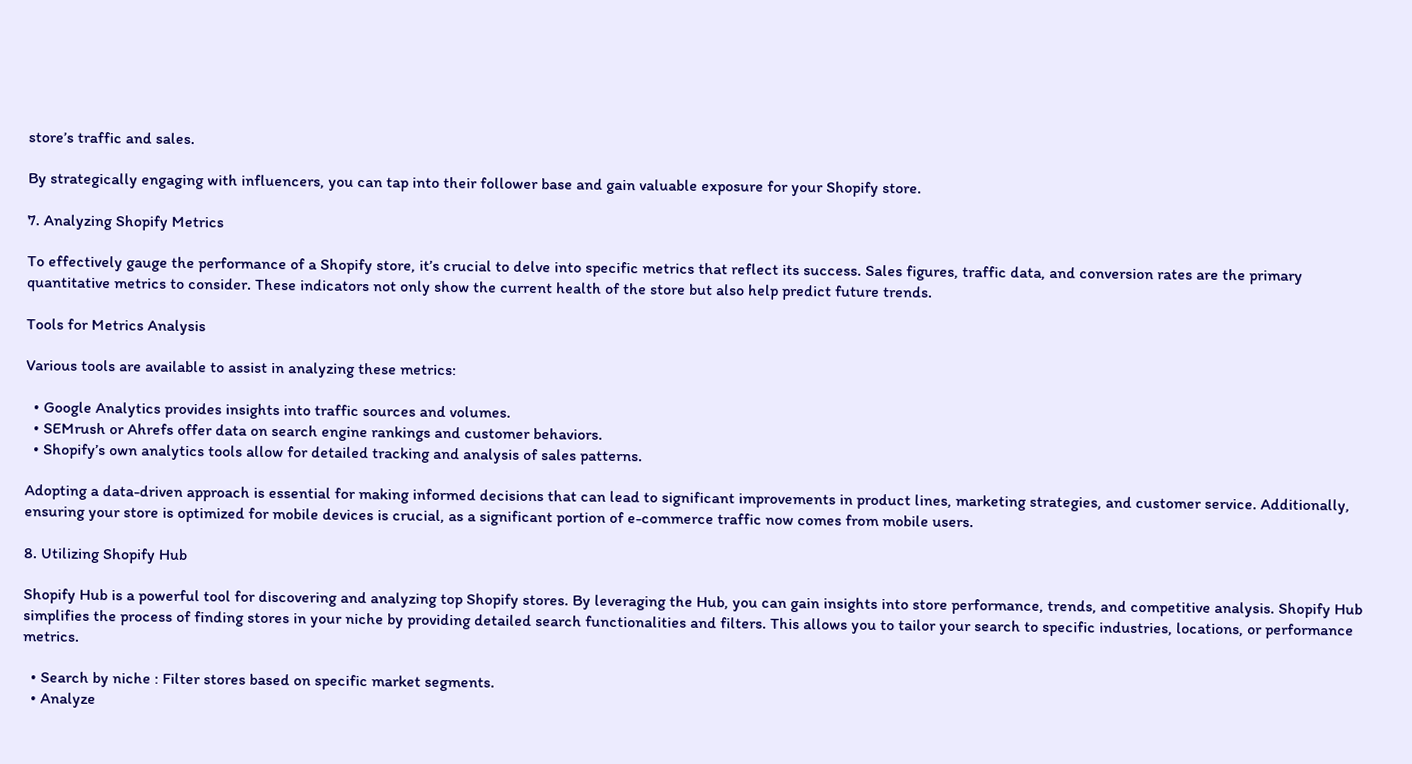store’s traffic and sales.

By strategically engaging with influencers, you can tap into their follower base and gain valuable exposure for your Shopify store.

7. Analyzing Shopify Metrics

To effectively gauge the performance of a Shopify store, it’s crucial to delve into specific metrics that reflect its success. Sales figures, traffic data, and conversion rates are the primary quantitative metrics to consider. These indicators not only show the current health of the store but also help predict future trends.

Tools for Metrics Analysis

Various tools are available to assist in analyzing these metrics:

  • Google Analytics provides insights into traffic sources and volumes.
  • SEMrush or Ahrefs offer data on search engine rankings and customer behaviors.
  • Shopify’s own analytics tools allow for detailed tracking and analysis of sales patterns.

Adopting a data-driven approach is essential for making informed decisions that can lead to significant improvements in product lines, marketing strategies, and customer service. Additionally, ensuring your store is optimized for mobile devices is crucial, as a significant portion of e-commerce traffic now comes from mobile users.

8. Utilizing Shopify Hub

Shopify Hub is a powerful tool for discovering and analyzing top Shopify stores. By leveraging the Hub, you can gain insights into store performance, trends, and competitive analysis. Shopify Hub simplifies the process of finding stores in your niche by providing detailed search functionalities and filters. This allows you to tailor your search to specific industries, locations, or performance metrics.

  • Search by niche : Filter stores based on specific market segments.
  • Analyze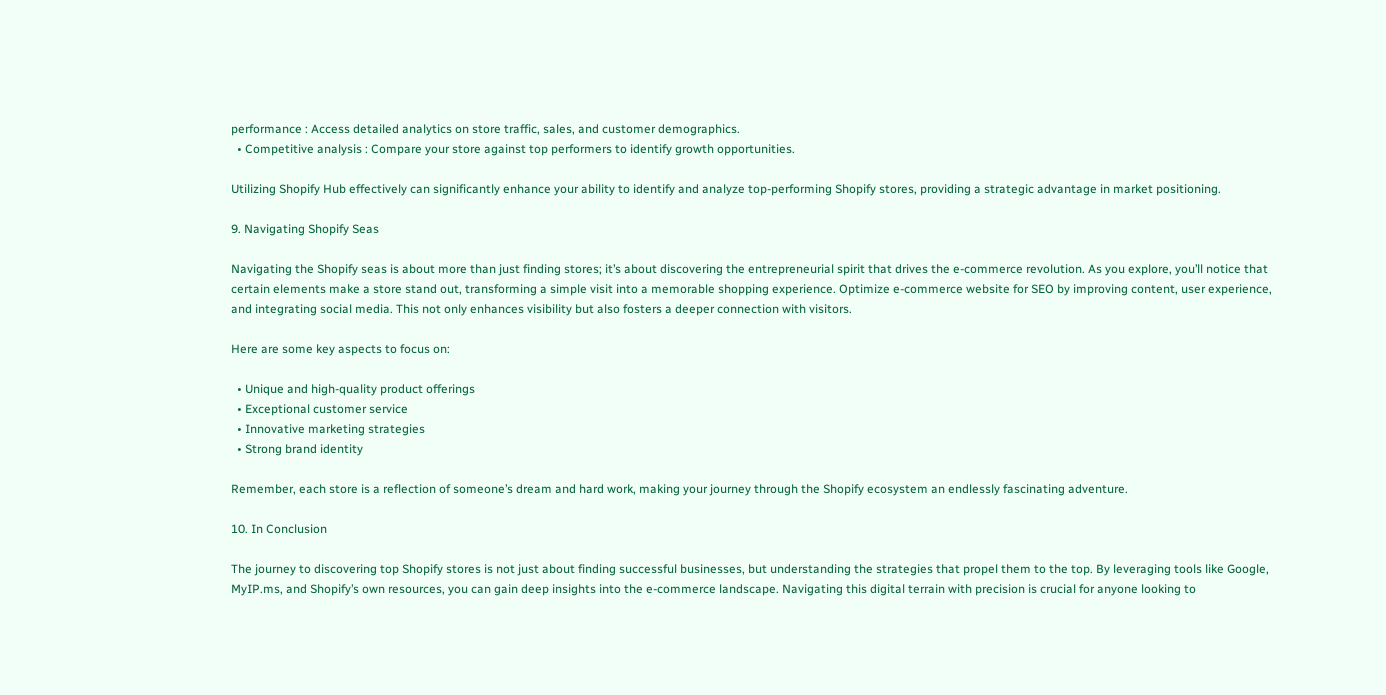performance : Access detailed analytics on store traffic, sales, and customer demographics.
  • Competitive analysis : Compare your store against top performers to identify growth opportunities.

Utilizing Shopify Hub effectively can significantly enhance your ability to identify and analyze top-performing Shopify stores, providing a strategic advantage in market positioning.

9. Navigating Shopify Seas

Navigating the Shopify seas is about more than just finding stores; it’s about discovering the entrepreneurial spirit that drives the e-commerce revolution. As you explore, you’ll notice that certain elements make a store stand out, transforming a simple visit into a memorable shopping experience. Optimize e-commerce website for SEO by improving content, user experience, and integrating social media. This not only enhances visibility but also fosters a deeper connection with visitors.

Here are some key aspects to focus on:

  • Unique and high-quality product offerings
  • Exceptional customer service
  • Innovative marketing strategies
  • Strong brand identity

Remember, each store is a reflection of someone’s dream and hard work, making your journey through the Shopify ecosystem an endlessly fascinating adventure.

10. In Conclusion

The journey to discovering top Shopify stores is not just about finding successful businesses, but understanding the strategies that propel them to the top. By leveraging tools like Google, MyIP.ms, and Shopify’s own resources, you can gain deep insights into the e-commerce landscape. Navigating this digital terrain with precision is crucial for anyone looking to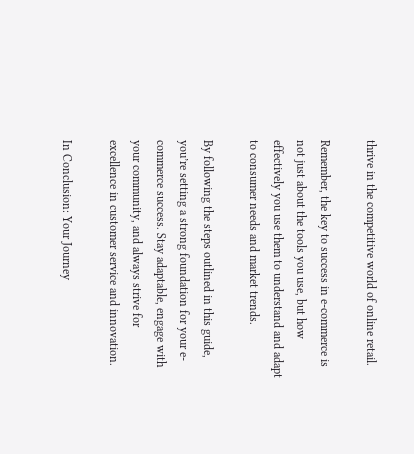thrive in the competitive world of online retail.

Remember, the key to success in e-commerce is not just about the tools you use, but how effectively you use them to understand and adapt to consumer needs and market trends.

By following the steps outlined in this guide, you’re setting a strong foundation for your e-commerce success. Stay adaptable, engage with your community, and always strive for excellence in customer service and innovation.

In Conclusion: Your Journey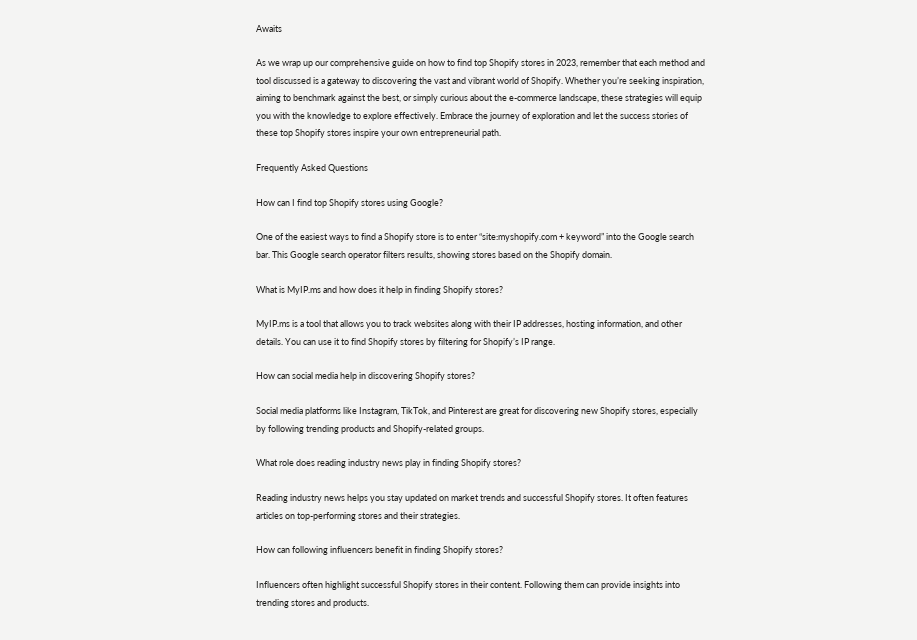Awaits

As we wrap up our comprehensive guide on how to find top Shopify stores in 2023, remember that each method and tool discussed is a gateway to discovering the vast and vibrant world of Shopify. Whether you’re seeking inspiration, aiming to benchmark against the best, or simply curious about the e-commerce landscape, these strategies will equip you with the knowledge to explore effectively. Embrace the journey of exploration and let the success stories of these top Shopify stores inspire your own entrepreneurial path.

Frequently Asked Questions

How can I find top Shopify stores using Google?

One of the easiest ways to find a Shopify store is to enter “site:myshopify.com + keyword” into the Google search bar. This Google search operator filters results, showing stores based on the Shopify domain.

What is MyIP.ms and how does it help in finding Shopify stores?

MyIP.ms is a tool that allows you to track websites along with their IP addresses, hosting information, and other details. You can use it to find Shopify stores by filtering for Shopify’s IP range.

How can social media help in discovering Shopify stores?

Social media platforms like Instagram, TikTok, and Pinterest are great for discovering new Shopify stores, especially by following trending products and Shopify-related groups.

What role does reading industry news play in finding Shopify stores?

Reading industry news helps you stay updated on market trends and successful Shopify stores. It often features articles on top-performing stores and their strategies.

How can following influencers benefit in finding Shopify stores?

Influencers often highlight successful Shopify stores in their content. Following them can provide insights into trending stores and products.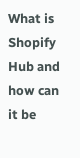What is Shopify Hub and how can it be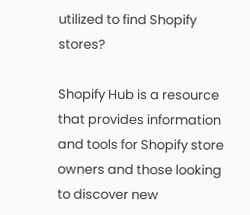utilized to find Shopify stores?

Shopify Hub is a resource that provides information and tools for Shopify store owners and those looking to discover new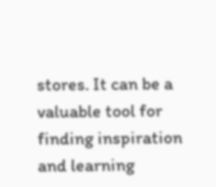stores. It can be a valuable tool for finding inspiration and learning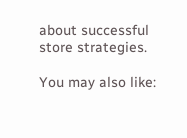about successful store strategies.

You may also like: